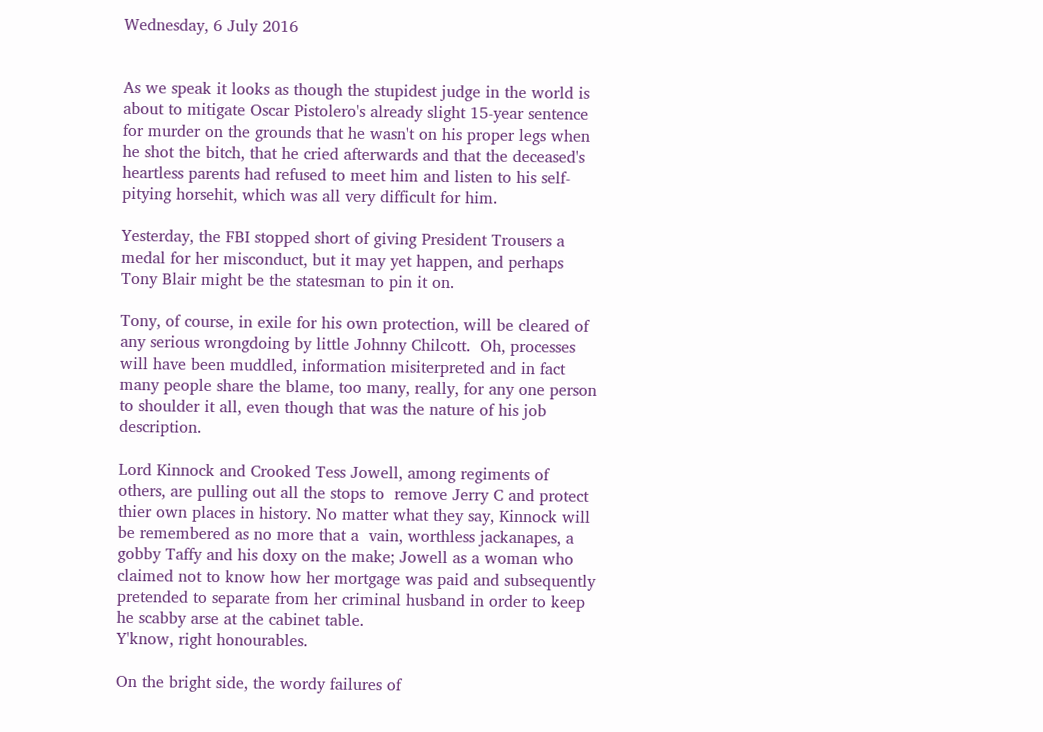Wednesday, 6 July 2016


As we speak it looks as though the stupidest judge in the world is about to mitigate Oscar Pistolero's already slight 15-year sentence  for murder on the grounds that he wasn't on his proper legs when he shot the bitch, that he cried afterwards and that the deceased's heartless parents had refused to meet him and listen to his self-pitying horsehit, which was all very difficult for him.

Yesterday, the FBI stopped short of giving President Trousers a medal for her misconduct, but it may yet happen, and perhaps Tony Blair might be the statesman to pin it on.

Tony, of course, in exile for his own protection, will be cleared of any serious wrongdoing by little Johnny Chilcott.  Oh, processes will have been muddled, information misiterpreted and in fact many people share the blame, too many, really, for any one person to shoulder it all, even though that was the nature of his job description.

Lord Kinnock and Crooked Tess Jowell, among regiments of others, are pulling out all the stops to  remove Jerry C and protect thier own places in history. No matter what they say, Kinnock will be remembered as no more that a  vain, worthless jackanapes, a gobby Taffy and his doxy on the make; Jowell as a woman who claimed not to know how her mortgage was paid and subsequently pretended to separate from her criminal husband in order to keep he scabby arse at the cabinet table.
Y'know, right honourables.

On the bright side, the wordy failures of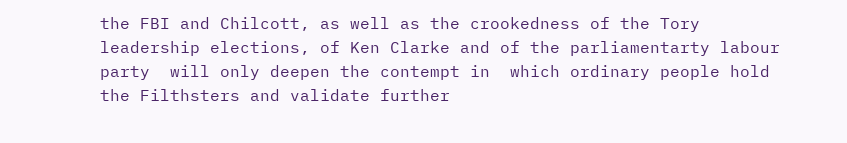the FBI and Chilcott, as well as the crookedness of the Tory leadership elections, of Ken Clarke and of the parliamentarty labour party  will only deepen the contempt in  which ordinary people hold the Filthsters and validate further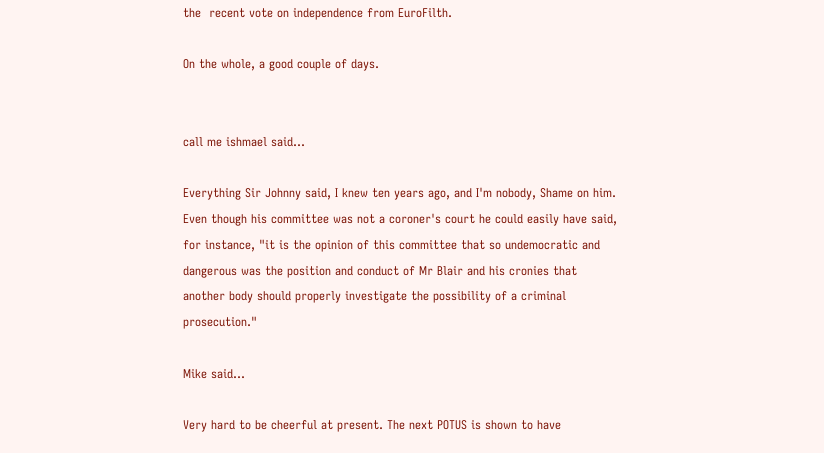the  recent vote on independence from EuroFilth.

On the whole, a good couple of days.


call me ishmael said...

Everything Sir Johnny said, I knew ten years ago, and I'm nobody, Shame on him. Even though his committee was not a coroner's court he could easily have said, for instance, "it is the opinion of this committee that so undemocratic and dangerous was the position and conduct of Mr Blair and his cronies that another body should properly investigate the possibility of a criminal prosecution."

Mike said...

Very hard to be cheerful at present. The next POTUS is shown to have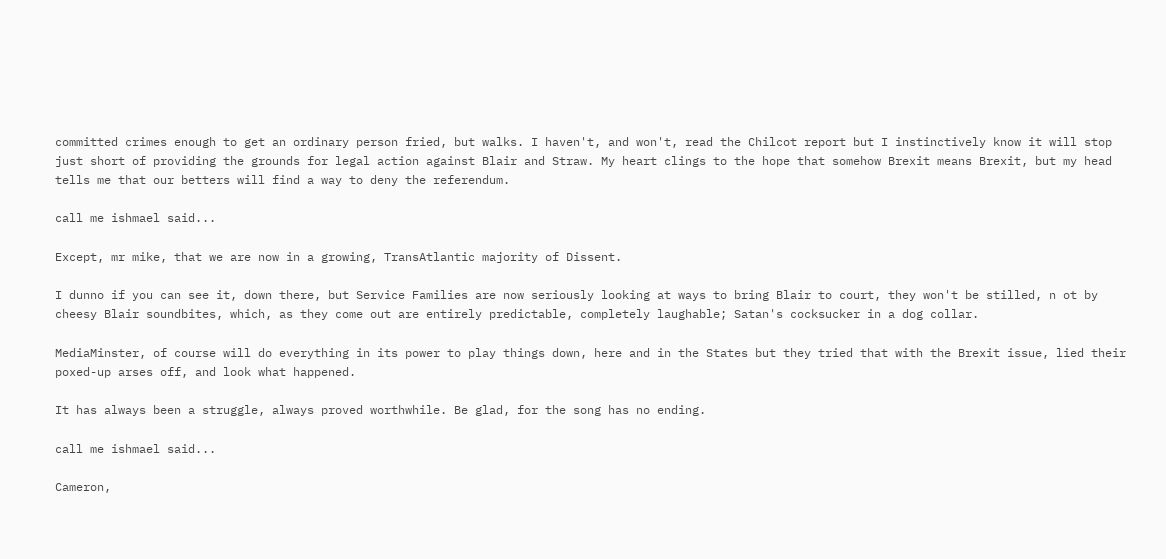committed crimes enough to get an ordinary person fried, but walks. I haven't, and won't, read the Chilcot report but I instinctively know it will stop just short of providing the grounds for legal action against Blair and Straw. My heart clings to the hope that somehow Brexit means Brexit, but my head tells me that our betters will find a way to deny the referendum.

call me ishmael said...

Except, mr mike, that we are now in a growing, TransAtlantic majority of Dissent.

I dunno if you can see it, down there, but Service Families are now seriously looking at ways to bring Blair to court, they won't be stilled, n ot by cheesy Blair soundbites, which, as they come out are entirely predictable, completely laughable; Satan's cocksucker in a dog collar.

MediaMinster, of course will do everything in its power to play things down, here and in the States but they tried that with the Brexit issue, lied their poxed-up arses off, and look what happened.

It has always been a struggle, always proved worthwhile. Be glad, for the song has no ending.

call me ishmael said...

Cameron,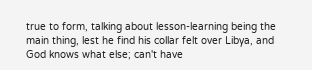true to form, talking about lesson-learning being the main thing, lest he find his collar felt over Libya, and God knows what else; can't have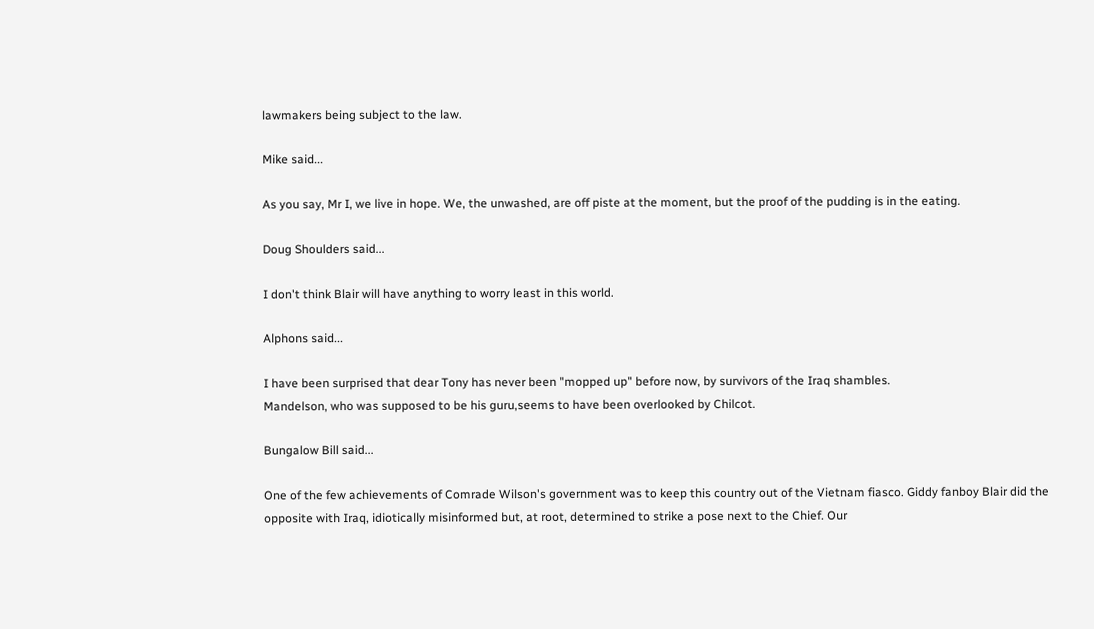lawmakers being subject to the law.

Mike said...

As you say, Mr I, we live in hope. We, the unwashed, are off piste at the moment, but the proof of the pudding is in the eating.

Doug Shoulders said...

I don't think Blair will have anything to worry least in this world.

Alphons said...

I have been surprised that dear Tony has never been "mopped up" before now, by survivors of the Iraq shambles.
Mandelson, who was supposed to be his guru,seems to have been overlooked by Chilcot.

Bungalow Bill said...

One of the few achievements of Comrade Wilson's government was to keep this country out of the Vietnam fiasco. Giddy fanboy Blair did the opposite with Iraq, idiotically misinformed but, at root, determined to strike a pose next to the Chief. Our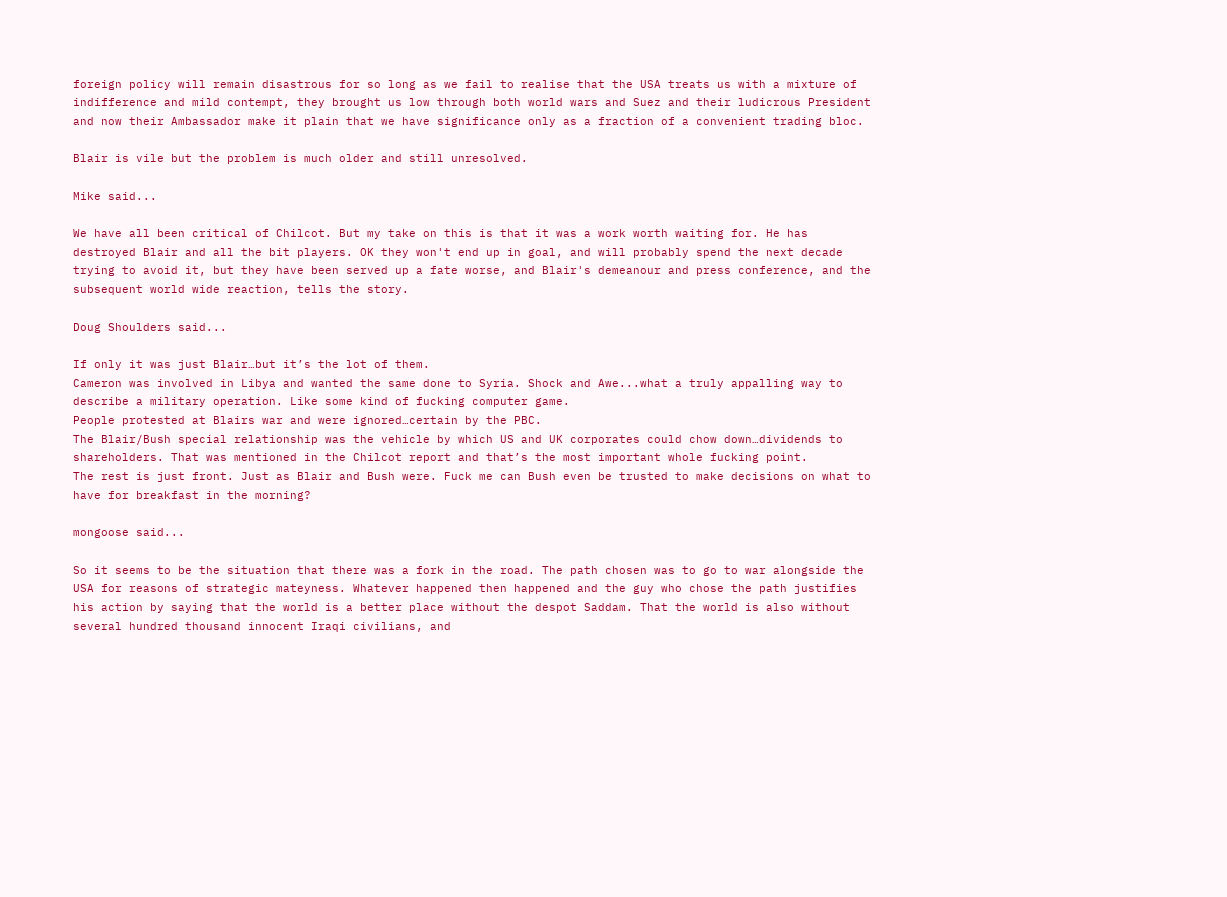foreign policy will remain disastrous for so long as we fail to realise that the USA treats us with a mixture of indifference and mild contempt, they brought us low through both world wars and Suez and their ludicrous President and now their Ambassador make it plain that we have significance only as a fraction of a convenient trading bloc.

Blair is vile but the problem is much older and still unresolved.

Mike said...

We have all been critical of Chilcot. But my take on this is that it was a work worth waiting for. He has destroyed Blair and all the bit players. OK they won't end up in goal, and will probably spend the next decade trying to avoid it, but they have been served up a fate worse, and Blair's demeanour and press conference, and the subsequent world wide reaction, tells the story.

Doug Shoulders said...

If only it was just Blair…but it’s the lot of them.
Cameron was involved in Libya and wanted the same done to Syria. Shock and Awe...what a truly appalling way to describe a military operation. Like some kind of fucking computer game.
People protested at Blairs war and were ignored…certain by the PBC.
The Blair/Bush special relationship was the vehicle by which US and UK corporates could chow down…dividends to shareholders. That was mentioned in the Chilcot report and that’s the most important whole fucking point.
The rest is just front. Just as Blair and Bush were. Fuck me can Bush even be trusted to make decisions on what to have for breakfast in the morning?

mongoose said...

So it seems to be the situation that there was a fork in the road. The path chosen was to go to war alongside the USA for reasons of strategic mateyness. Whatever happened then happened and the guy who chose the path justifies his action by saying that the world is a better place without the despot Saddam. That the world is also without several hundred thousand innocent Iraqi civilians, and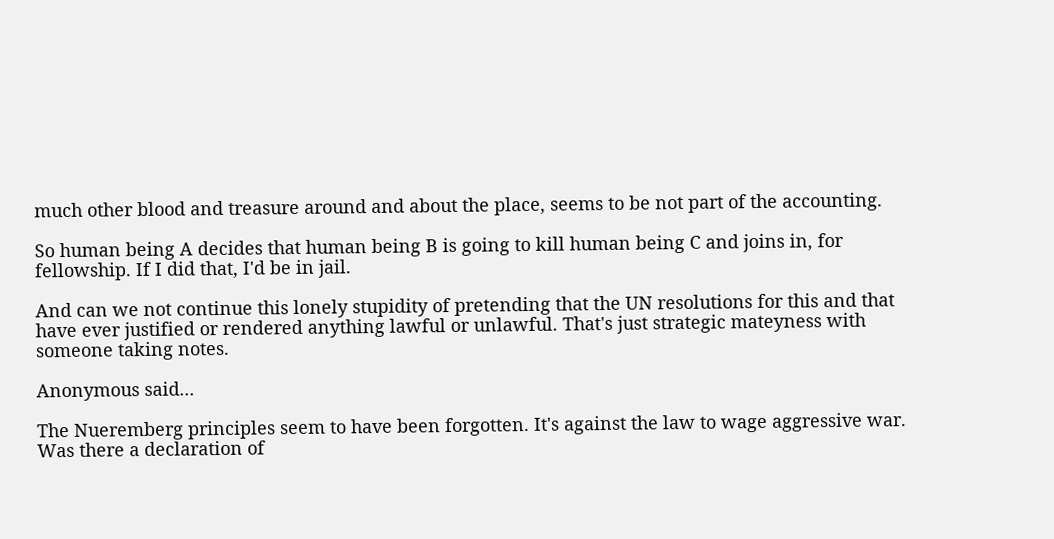much other blood and treasure around and about the place, seems to be not part of the accounting.

So human being A decides that human being B is going to kill human being C and joins in, for fellowship. If I did that, I'd be in jail.

And can we not continue this lonely stupidity of pretending that the UN resolutions for this and that have ever justified or rendered anything lawful or unlawful. That's just strategic mateyness with someone taking notes.

Anonymous said...

The Nueremberg principles seem to have been forgotten. It's against the law to wage aggressive war. Was there a declaration of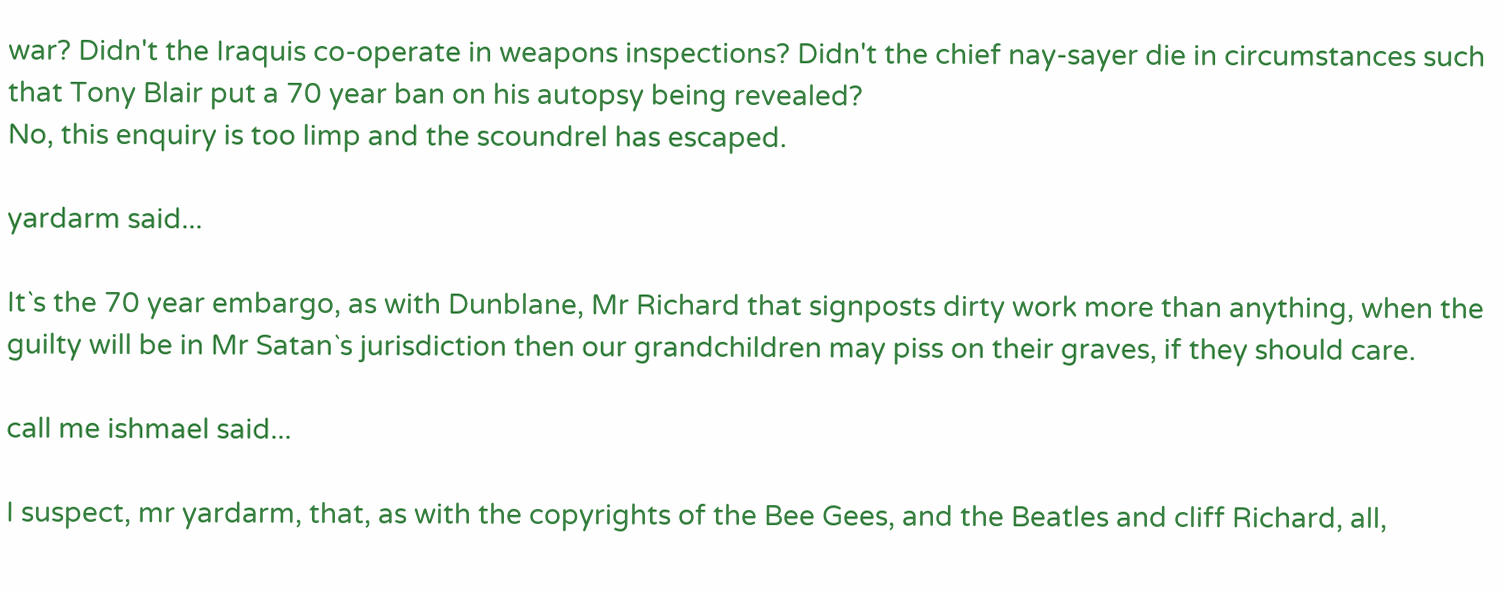war? Didn't the Iraquis co-operate in weapons inspections? Didn't the chief nay-sayer die in circumstances such that Tony Blair put a 70 year ban on his autopsy being revealed?
No, this enquiry is too limp and the scoundrel has escaped.

yardarm said...

It`s the 70 year embargo, as with Dunblane, Mr Richard that signposts dirty work more than anything, when the guilty will be in Mr Satan`s jurisdiction then our grandchildren may piss on their graves, if they should care.

call me ishmael said...

I suspect, mr yardarm, that, as with the copyrights of the Bee Gees, and the Beatles and cliff Richard, all,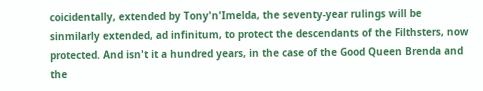coicidentally, extended by Tony'n'Imelda, the seventy-year rulings will be sinmilarly extended, ad infinitum, to protect the descendants of the Filthsters, now protected. And isn't it a hundred years, in the case of the Good Queen Brenda and the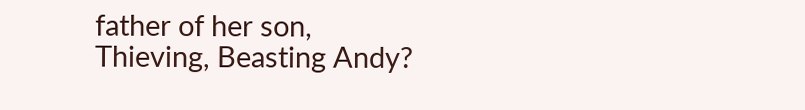father of her son, Thieving, Beasting Andy?